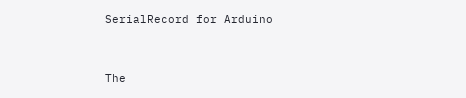SerialRecord for Arduino


The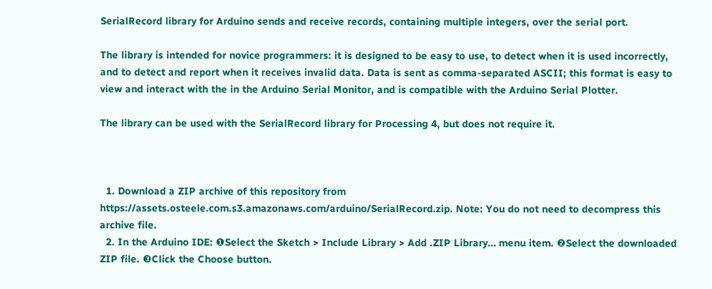SerialRecord library for Arduino sends and receive records, containing multiple integers, over the serial port.

The library is intended for novice programmers: it is designed to be easy to use, to detect when it is used incorrectly, and to detect and report when it receives invalid data. Data is sent as comma-separated ASCII; this format is easy to view and interact with the in the Arduino Serial Monitor, and is compatible with the Arduino Serial Plotter.

The library can be used with the SerialRecord library for Processing 4, but does not require it.



  1. Download a ZIP archive of this repository from https://assets.osteele.com.s3.amazonaws.com/arduino/SerialRecord.zip. Note: You do not need to decompress this archive file.
  2. In the Arduino IDE: ❶Select the Sketch > Include Library > Add .ZIP Library… menu item. ❷Select the downloaded ZIP file. ❸Click the Choose button.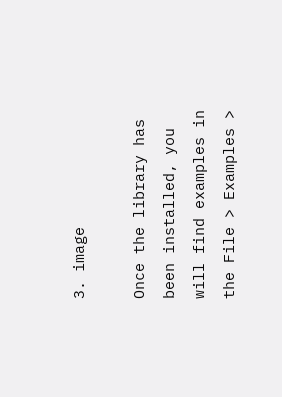3. image

Once the library has been installed, you will find examples in the File > Examples >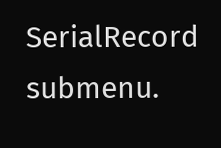SerialRecord submenu.